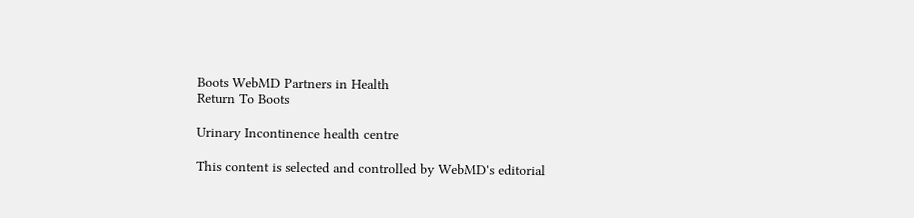Boots WebMD Partners in Health
Return To Boots

Urinary Incontinence health centre

This content is selected and controlled by WebMD's editorial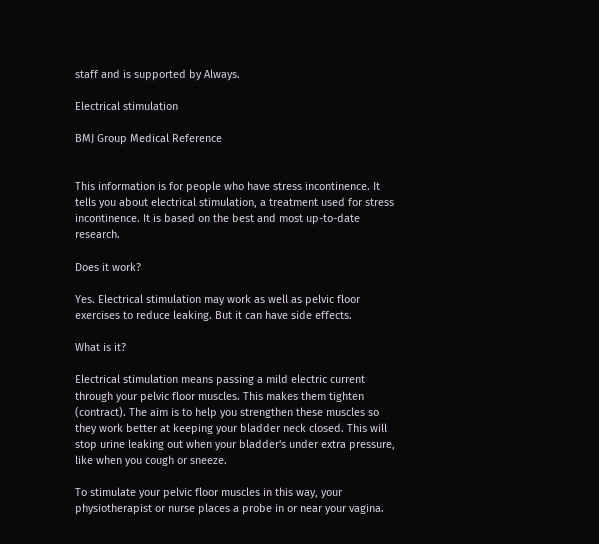staff and is supported by Always.

Electrical stimulation

BMJ Group Medical Reference


This information is for people who have stress incontinence. It tells you about electrical stimulation, a treatment used for stress incontinence. It is based on the best and most up-to-date research.

Does it work?

Yes. Electrical stimulation may work as well as pelvic floor exercises to reduce leaking. But it can have side effects.

What is it?

Electrical stimulation means passing a mild electric current through your pelvic floor muscles. This makes them tighten (contract). The aim is to help you strengthen these muscles so they work better at keeping your bladder neck closed. This will stop urine leaking out when your bladder's under extra pressure, like when you cough or sneeze.

To stimulate your pelvic floor muscles in this way, your physiotherapist or nurse places a probe in or near your vagina.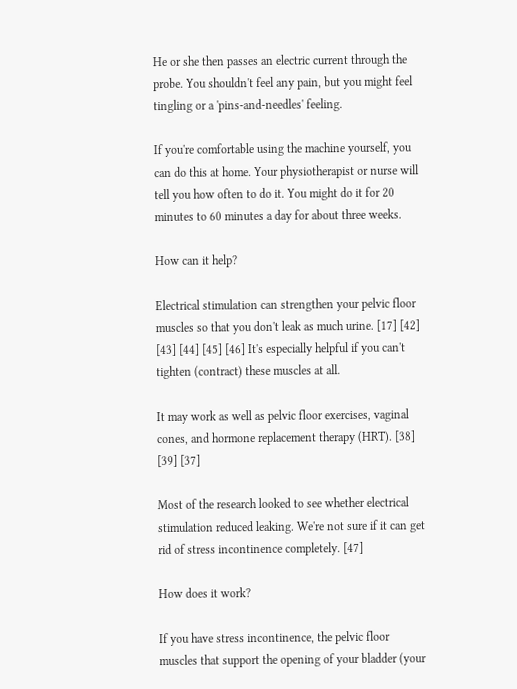He or she then passes an electric current through the probe. You shouldn't feel any pain, but you might feel tingling or a 'pins-and-needles' feeling.

If you're comfortable using the machine yourself, you can do this at home. Your physiotherapist or nurse will tell you how often to do it. You might do it for 20 minutes to 60 minutes a day for about three weeks.

How can it help?

Electrical stimulation can strengthen your pelvic floor muscles so that you don't leak as much urine. [17] [42] [43] [44] [45] [46] It's especially helpful if you can't tighten (contract) these muscles at all.

It may work as well as pelvic floor exercises, vaginal cones, and hormone replacement therapy (HRT). [38] [39] [37]

Most of the research looked to see whether electrical stimulation reduced leaking. We're not sure if it can get rid of stress incontinence completely. [47]

How does it work?

If you have stress incontinence, the pelvic floor muscles that support the opening of your bladder (your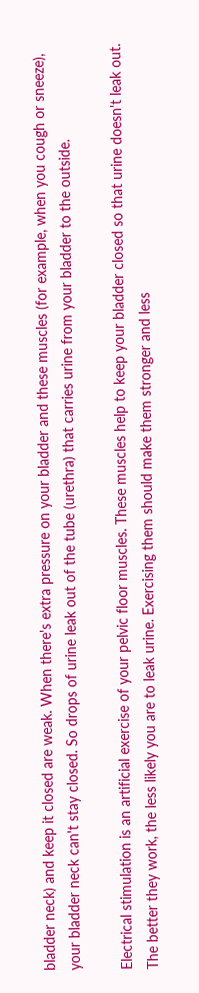bladder neck) and keep it closed are weak. When there's extra pressure on your bladder and these muscles (for example, when you cough or sneeze), your bladder neck can't stay closed. So drops of urine leak out of the tube (urethra) that carries urine from your bladder to the outside.

Electrical stimulation is an artificial exercise of your pelvic floor muscles. These muscles help to keep your bladder closed so that urine doesn't leak out. The better they work, the less likely you are to leak urine. Exercising them should make them stronger and less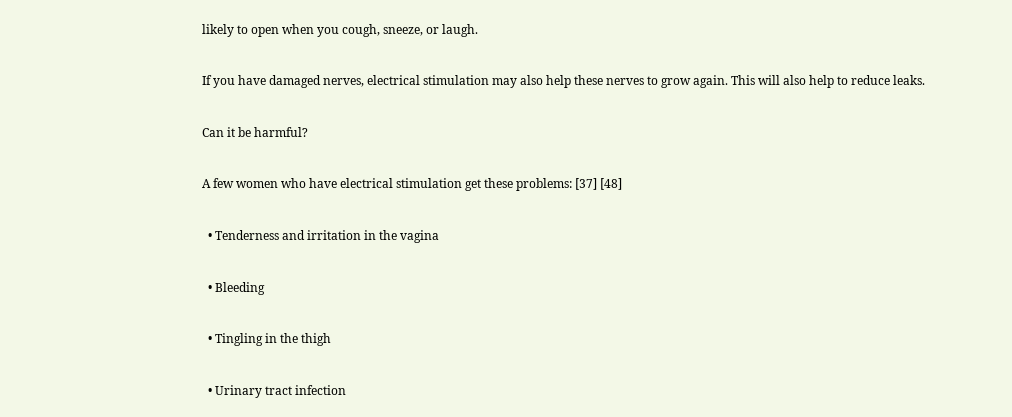likely to open when you cough, sneeze, or laugh.

If you have damaged nerves, electrical stimulation may also help these nerves to grow again. This will also help to reduce leaks.

Can it be harmful?

A few women who have electrical stimulation get these problems: [37] [48]

  • Tenderness and irritation in the vagina

  • Bleeding

  • Tingling in the thigh

  • Urinary tract infection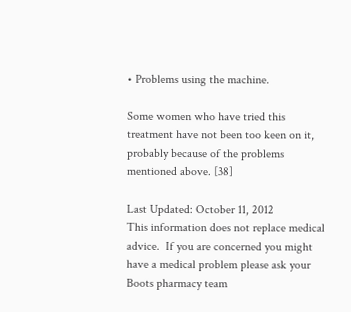• Problems using the machine.

Some women who have tried this treatment have not been too keen on it, probably because of the problems mentioned above. [38]

Last Updated: October 11, 2012
This information does not replace medical advice.  If you are concerned you might have a medical problem please ask your Boots pharmacy team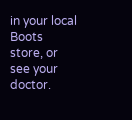in your local Boots store, or see your doctor.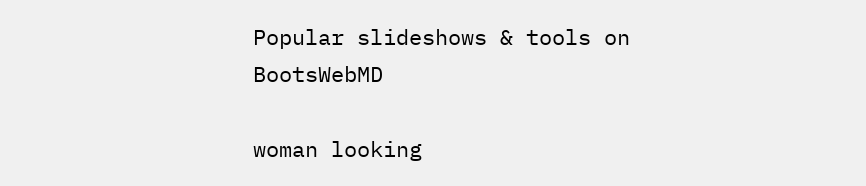Popular slideshows & tools on BootsWebMD

woman looking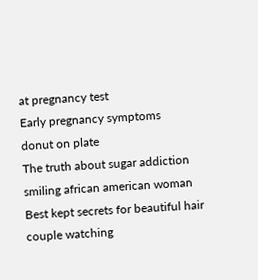at pregnancy test
Early pregnancy symptoms
donut on plate
The truth about sugar addiction
smiling african american woman
Best kept secrets for beautiful hair
couple watching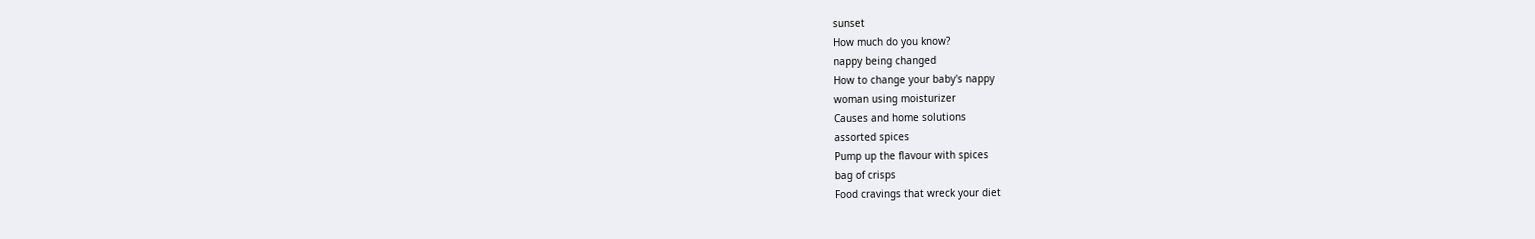sunset
How much do you know?
nappy being changed
How to change your baby's nappy
woman using moisturizer
Causes and home solutions
assorted spices
Pump up the flavour with spices
bag of crisps
Food cravings that wreck your diet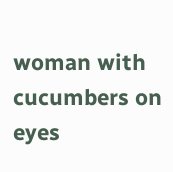woman with cucumbers on eyes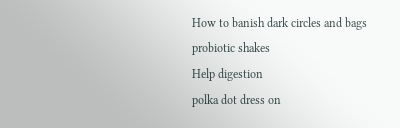How to banish dark circles and bags
probiotic shakes
Help digestion
polka dot dress on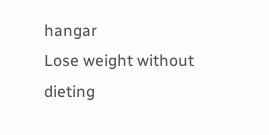hangar
Lose weight without dieting